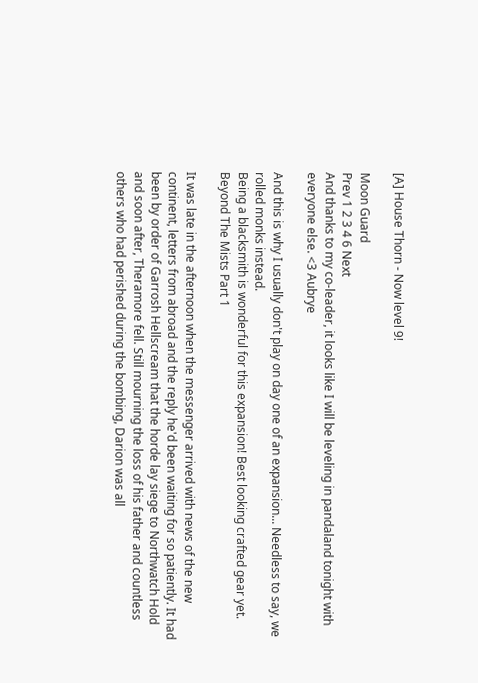[A] House Thorn - Now level 9!

Moon Guard
Prev 1 2 3 4 6 Next
And thanks to my co-leader, it looks like I will be leveling in pandaland tonight with everyone else. <3 Aubrye

And this is why I usually don't play on day one of an expansion... Needless to say, we rolled monks instead.
Being a blacksmith is wonderful for this expansion! Best looking crafted gear yet.
Beyond The Mists Part 1

It was late in the afternoon when the messenger arrived with news of the new continent, letters from abroad and the reply he'd been waiting for so patiently. It had been by order of Garrosh Hellscream that the horde lay siege to Northwatch Hold and soon after, Theramore fell. Still mourning the loss of his father and countless others who had perished during the bombing, Darion was all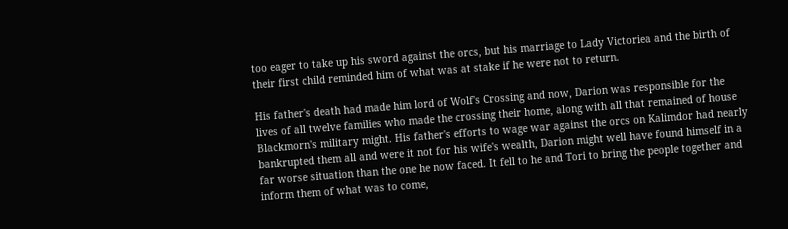too eager to take up his sword against the orcs, but his marriage to Lady Victoriea and the birth of their first child reminded him of what was at stake if he were not to return.

His father's death had made him lord of Wolf's Crossing and now, Darion was responsible for the lives of all twelve families who made the crossing their home, along with all that remained of house Blackmorn's military might. His father's efforts to wage war against the orcs on Kalimdor had nearly bankrupted them all and were it not for his wife's wealth, Darion might well have found himself in a far worse situation than the one he now faced. It fell to he and Tori to bring the people together and inform them of what was to come,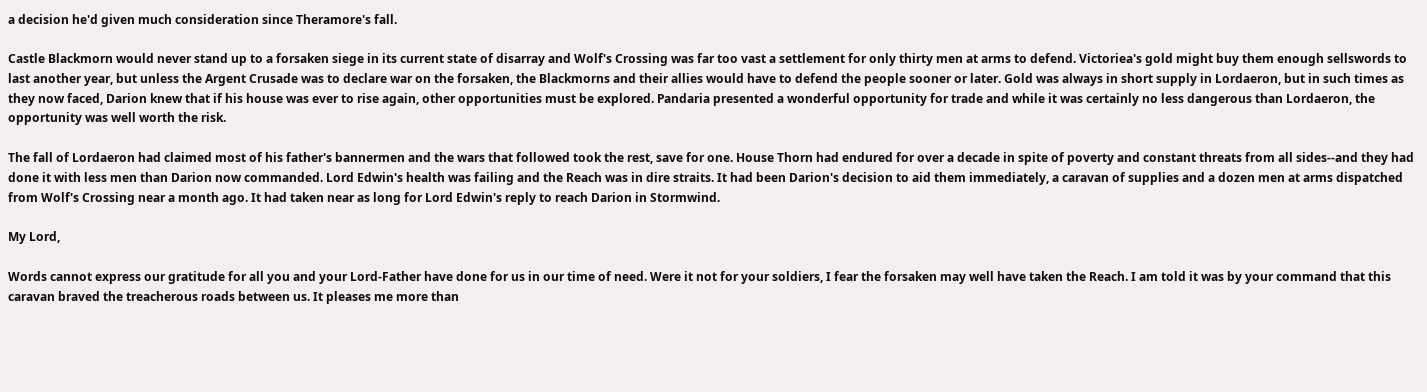a decision he'd given much consideration since Theramore's fall.

Castle Blackmorn would never stand up to a forsaken siege in its current state of disarray and Wolf's Crossing was far too vast a settlement for only thirty men at arms to defend. Victoriea's gold might buy them enough sellswords to last another year, but unless the Argent Crusade was to declare war on the forsaken, the Blackmorns and their allies would have to defend the people sooner or later. Gold was always in short supply in Lordaeron, but in such times as they now faced, Darion knew that if his house was ever to rise again, other opportunities must be explored. Pandaria presented a wonderful opportunity for trade and while it was certainly no less dangerous than Lordaeron, the opportunity was well worth the risk.

The fall of Lordaeron had claimed most of his father's bannermen and the wars that followed took the rest, save for one. House Thorn had endured for over a decade in spite of poverty and constant threats from all sides--and they had done it with less men than Darion now commanded. Lord Edwin's health was failing and the Reach was in dire straits. It had been Darion's decision to aid them immediately, a caravan of supplies and a dozen men at arms dispatched from Wolf's Crossing near a month ago. It had taken near as long for Lord Edwin's reply to reach Darion in Stormwind.

My Lord,

Words cannot express our gratitude for all you and your Lord-Father have done for us in our time of need. Were it not for your soldiers, I fear the forsaken may well have taken the Reach. I am told it was by your command that this caravan braved the treacherous roads between us. It pleases me more than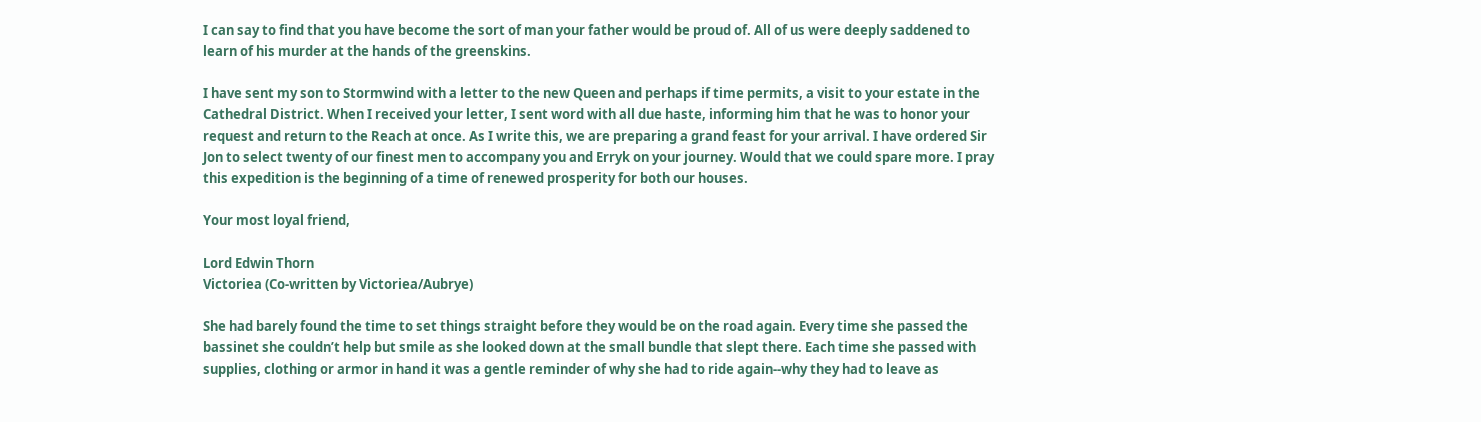I can say to find that you have become the sort of man your father would be proud of. All of us were deeply saddened to learn of his murder at the hands of the greenskins.

I have sent my son to Stormwind with a letter to the new Queen and perhaps if time permits, a visit to your estate in the Cathedral District. When I received your letter, I sent word with all due haste, informing him that he was to honor your request and return to the Reach at once. As I write this, we are preparing a grand feast for your arrival. I have ordered Sir Jon to select twenty of our finest men to accompany you and Erryk on your journey. Would that we could spare more. I pray this expedition is the beginning of a time of renewed prosperity for both our houses.

Your most loyal friend,

Lord Edwin Thorn
Victoriea (Co-written by Victoriea/Aubrye)

She had barely found the time to set things straight before they would be on the road again. Every time she passed the bassinet she couldn’t help but smile as she looked down at the small bundle that slept there. Each time she passed with supplies, clothing or armor in hand it was a gentle reminder of why she had to ride again--why they had to leave as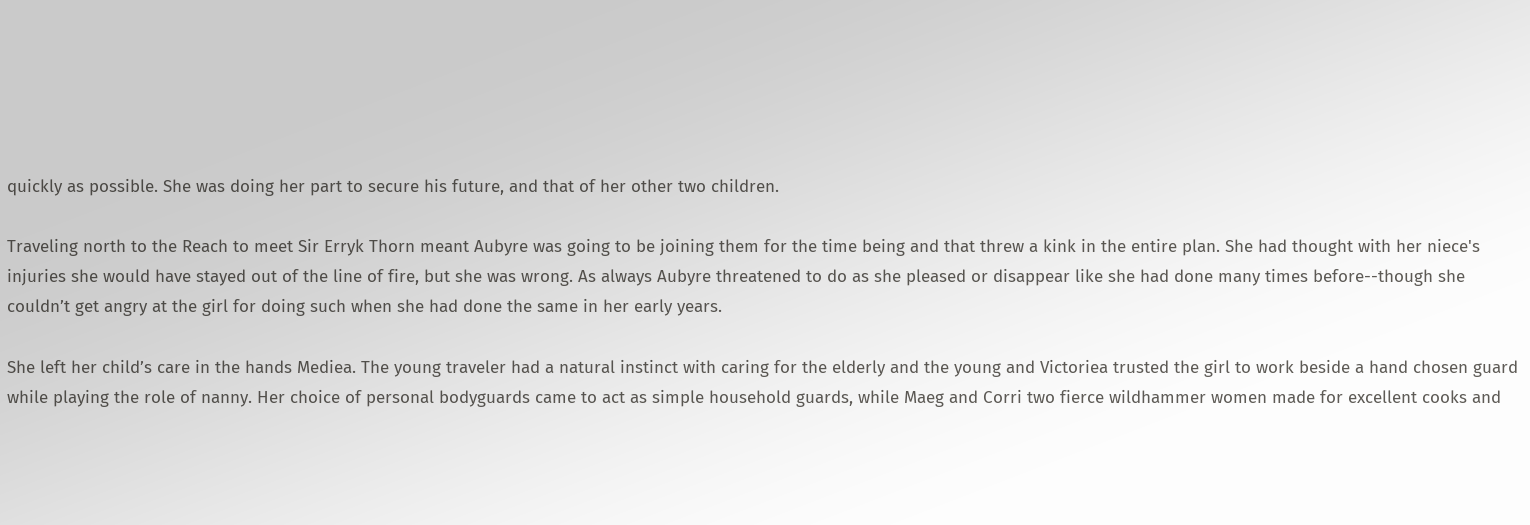quickly as possible. She was doing her part to secure his future, and that of her other two children.

Traveling north to the Reach to meet Sir Erryk Thorn meant Aubyre was going to be joining them for the time being and that threw a kink in the entire plan. She had thought with her niece's injuries she would have stayed out of the line of fire, but she was wrong. As always Aubyre threatened to do as she pleased or disappear like she had done many times before--though she couldn’t get angry at the girl for doing such when she had done the same in her early years.

She left her child’s care in the hands Mediea. The young traveler had a natural instinct with caring for the elderly and the young and Victoriea trusted the girl to work beside a hand chosen guard while playing the role of nanny. Her choice of personal bodyguards came to act as simple household guards, while Maeg and Corri two fierce wildhammer women made for excellent cooks and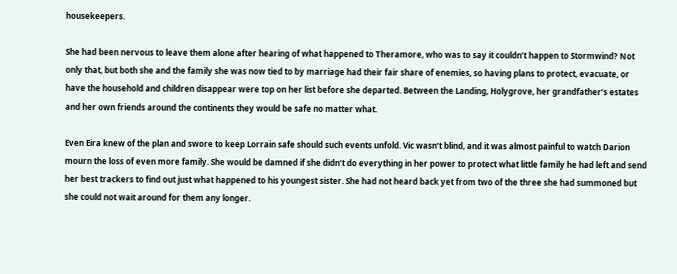housekeepers.

She had been nervous to leave them alone after hearing of what happened to Theramore, who was to say it couldn’t happen to Stormwind? Not only that, but both she and the family she was now tied to by marriage had their fair share of enemies, so having plans to protect, evacuate, or have the household and children disappear were top on her list before she departed. Between the Landing, Holygrove, her grandfather’s estates and her own friends around the continents they would be safe no matter what.

Even Eira knew of the plan and swore to keep Lorrain safe should such events unfold. Vic wasn’t blind, and it was almost painful to watch Darion mourn the loss of even more family. She would be damned if she didn’t do everything in her power to protect what little family he had left and send her best trackers to find out just what happened to his youngest sister. She had not heard back yet from two of the three she had summoned but she could not wait around for them any longer.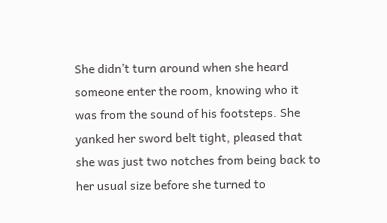She didn’t turn around when she heard someone enter the room, knowing who it was from the sound of his footsteps. She yanked her sword belt tight, pleased that she was just two notches from being back to her usual size before she turned to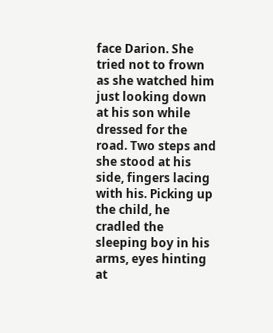face Darion. She tried not to frown as she watched him just looking down at his son while dressed for the road. Two steps and she stood at his side, fingers lacing with his. Picking up the child, he cradled the sleeping boy in his arms, eyes hinting at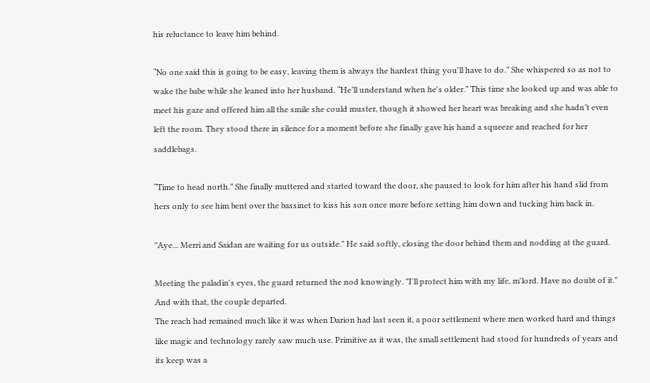his reluctance to leave him behind.

“No one said this is going to be easy, leaving them is always the hardest thing you'll have to do.” She whispered so as not to wake the babe while she leaned into her husband. “He’ll understand when he's older.” This time she looked up and was able to meet his gaze and offered him all the smile she could muster, though it showed her heart was breaking and she hadn’t even left the room. They stood there in silence for a moment before she finally gave his hand a squeeze and reached for her saddlebags.

“Time to head north.” She finally muttered and started toward the door, she paused to look for him after his hand slid from hers only to see him bent over the bassinet to kiss his son once more before setting him down and tucking him back in.

"Aye... Merri and Saidan are waiting for us outside." He said softly, closing the door behind them and nodding at the guard.

Meeting the paladin's eyes, the guard returned the nod knowingly. "I'll protect him with my life, m'lord. Have no doubt of it." And with that, the couple departed.
The reach had remained much like it was when Darion had last seen it, a poor settlement where men worked hard and things like magic and technology rarely saw much use. Primitive as it was, the small settlement had stood for hundreds of years and its keep was a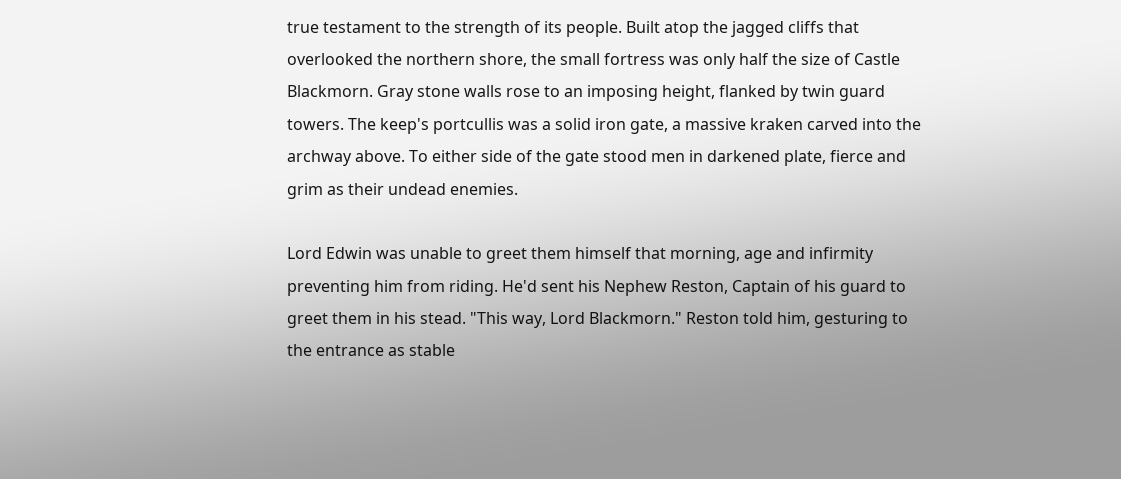true testament to the strength of its people. Built atop the jagged cliffs that overlooked the northern shore, the small fortress was only half the size of Castle Blackmorn. Gray stone walls rose to an imposing height, flanked by twin guard towers. The keep's portcullis was a solid iron gate, a massive kraken carved into the archway above. To either side of the gate stood men in darkened plate, fierce and grim as their undead enemies.

Lord Edwin was unable to greet them himself that morning, age and infirmity preventing him from riding. He'd sent his Nephew Reston, Captain of his guard to greet them in his stead. "This way, Lord Blackmorn." Reston told him, gesturing to the entrance as stable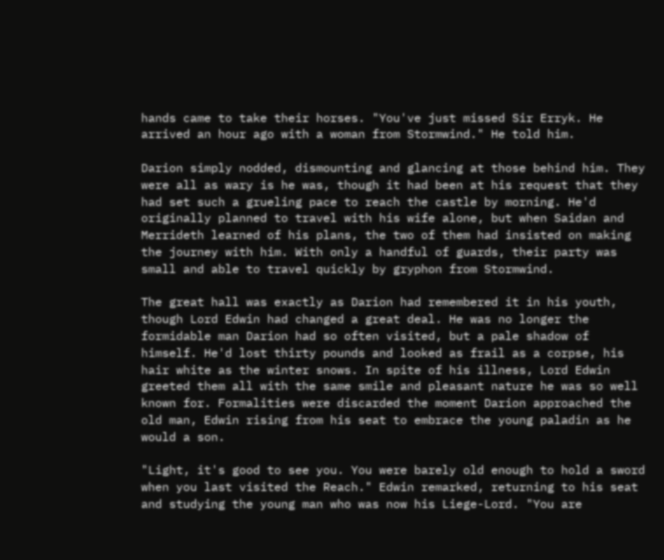hands came to take their horses. "You've just missed Sir Erryk. He arrived an hour ago with a woman from Stormwind." He told him.

Darion simply nodded, dismounting and glancing at those behind him. They were all as wary is he was, though it had been at his request that they had set such a grueling pace to reach the castle by morning. He'd originally planned to travel with his wife alone, but when Saidan and Merrideth learned of his plans, the two of them had insisted on making the journey with him. With only a handful of guards, their party was small and able to travel quickly by gryphon from Stormwind.

The great hall was exactly as Darion had remembered it in his youth, though Lord Edwin had changed a great deal. He was no longer the formidable man Darion had so often visited, but a pale shadow of himself. He'd lost thirty pounds and looked as frail as a corpse, his hair white as the winter snows. In spite of his illness, Lord Edwin greeted them all with the same smile and pleasant nature he was so well known for. Formalities were discarded the moment Darion approached the old man, Edwin rising from his seat to embrace the young paladin as he would a son.

"Light, it's good to see you. You were barely old enough to hold a sword when you last visited the Reach." Edwin remarked, returning to his seat and studying the young man who was now his Liege-Lord. "You are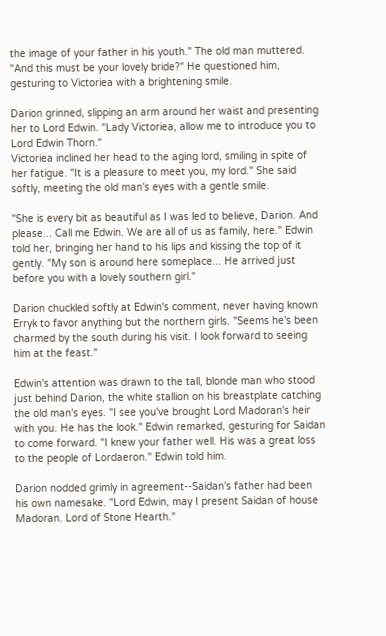the image of your father in his youth." The old man muttered. "And this must be your lovely bride?" He questioned him, gesturing to Victoriea with a brightening smile.

Darion grinned, slipping an arm around her waist and presenting her to Lord Edwin. "Lady Victoriea, allow me to introduce you to Lord Edwin Thorn."
Victoriea inclined her head to the aging lord, smiling in spite of her fatigue. "It is a pleasure to meet you, my lord." She said softly, meeting the old man's eyes with a gentle smile.

"She is every bit as beautiful as I was led to believe, Darion. And please... Call me Edwin. We are all of us as family, here." Edwin told her, bringing her hand to his lips and kissing the top of it gently. "My son is around here someplace... He arrived just before you with a lovely southern girl."

Darion chuckled softly at Edwin's comment, never having known Erryk to favor anything but the northern girls. "Seems he's been charmed by the south during his visit. I look forward to seeing him at the feast."

Edwin's attention was drawn to the tall, blonde man who stood just behind Darion, the white stallion on his breastplate catching the old man's eyes. "I see you've brought Lord Madoran's heir with you. He has the look." Edwin remarked, gesturing for Saidan to come forward. "I knew your father well. His was a great loss to the people of Lordaeron." Edwin told him.

Darion nodded grimly in agreement--Saidan's father had been his own namesake. "Lord Edwin, may I present Saidan of house Madoran. Lord of Stone Hearth."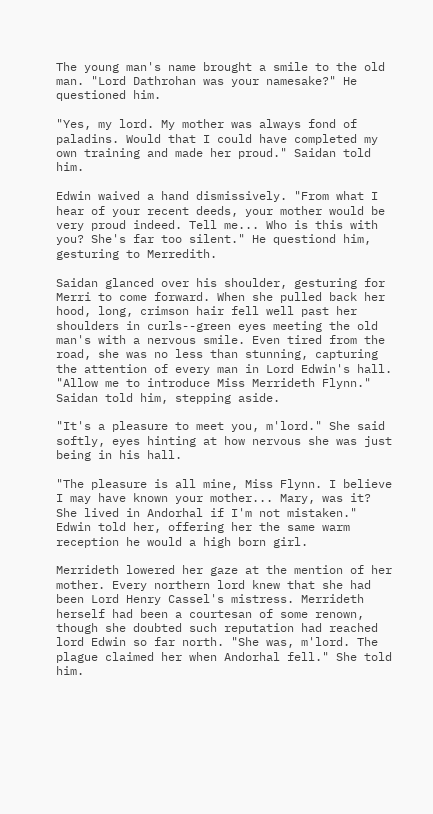The young man's name brought a smile to the old man. "Lord Dathrohan was your namesake?" He questioned him.

"Yes, my lord. My mother was always fond of paladins. Would that I could have completed my own training and made her proud." Saidan told him.

Edwin waived a hand dismissively. "From what I hear of your recent deeds, your mother would be very proud indeed. Tell me... Who is this with you? She's far too silent." He questiond him, gesturing to Merredith.

Saidan glanced over his shoulder, gesturing for Merri to come forward. When she pulled back her hood, long, crimson hair fell well past her shoulders in curls--green eyes meeting the old man's with a nervous smile. Even tired from the road, she was no less than stunning, capturing the attention of every man in Lord Edwin's hall. "Allow me to introduce Miss Merrideth Flynn." Saidan told him, stepping aside.

"It's a pleasure to meet you, m'lord." She said softly, eyes hinting at how nervous she was just being in his hall.

"The pleasure is all mine, Miss Flynn. I believe I may have known your mother... Mary, was it? She lived in Andorhal if I'm not mistaken." Edwin told her, offering her the same warm reception he would a high born girl.

Merrideth lowered her gaze at the mention of her mother. Every northern lord knew that she had been Lord Henry Cassel's mistress. Merrideth herself had been a courtesan of some renown, though she doubted such reputation had reached lord Edwin so far north. "She was, m'lord. The plague claimed her when Andorhal fell." She told him.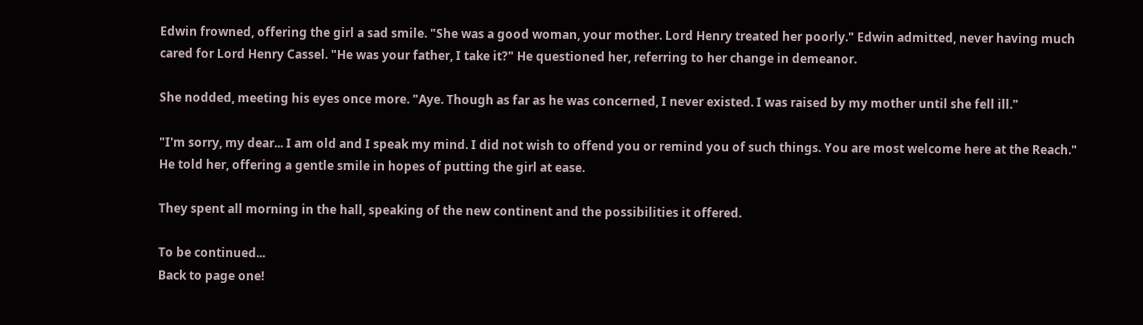Edwin frowned, offering the girl a sad smile. "She was a good woman, your mother. Lord Henry treated her poorly." Edwin admitted, never having much cared for Lord Henry Cassel. "He was your father, I take it?" He questioned her, referring to her change in demeanor.

She nodded, meeting his eyes once more. "Aye. Though as far as he was concerned, I never existed. I was raised by my mother until she fell ill."

"I'm sorry, my dear... I am old and I speak my mind. I did not wish to offend you or remind you of such things. You are most welcome here at the Reach." He told her, offering a gentle smile in hopes of putting the girl at ease.

They spent all morning in the hall, speaking of the new continent and the possibilities it offered.

To be continued...
Back to page one!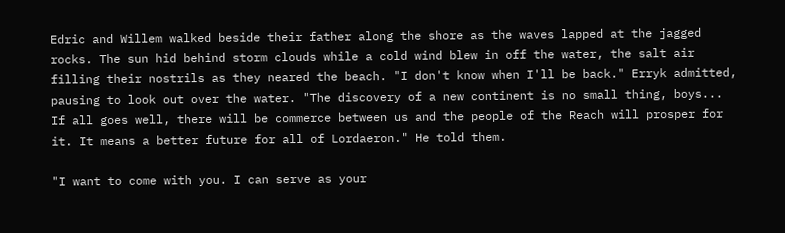Edric and Willem walked beside their father along the shore as the waves lapped at the jagged rocks. The sun hid behind storm clouds while a cold wind blew in off the water, the salt air filling their nostrils as they neared the beach. "I don't know when I'll be back." Erryk admitted, pausing to look out over the water. "The discovery of a new continent is no small thing, boys... If all goes well, there will be commerce between us and the people of the Reach will prosper for it. It means a better future for all of Lordaeron." He told them.

"I want to come with you. I can serve as your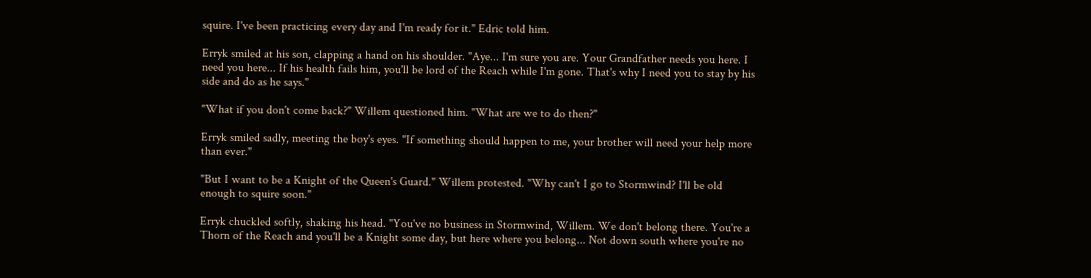squire. I've been practicing every day and I'm ready for it." Edric told him.

Erryk smiled at his son, clapping a hand on his shoulder. "Aye... I'm sure you are. Your Grandfather needs you here. I need you here... If his health fails him, you'll be lord of the Reach while I'm gone. That's why I need you to stay by his side and do as he says."

"What if you don't come back?" Willem questioned him. "What are we to do then?"

Erryk smiled sadly, meeting the boy's eyes. "If something should happen to me, your brother will need your help more than ever."

"But I want to be a Knight of the Queen's Guard." Willem protested. "Why can't I go to Stormwind? I'll be old enough to squire soon."

Erryk chuckled softly, shaking his head. "You've no business in Stormwind, Willem. We don't belong there. You're a Thorn of the Reach and you'll be a Knight some day, but here where you belong... Not down south where you're no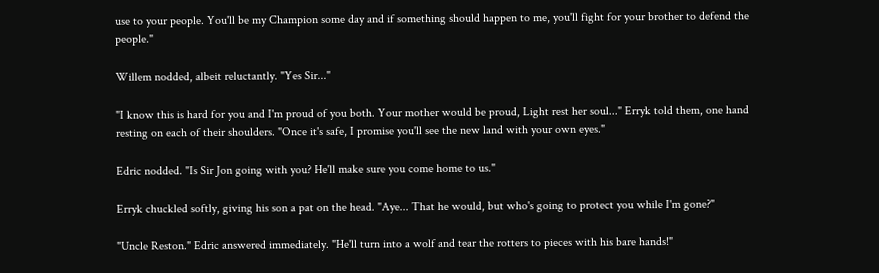use to your people. You'll be my Champion some day and if something should happen to me, you'll fight for your brother to defend the people."

Willem nodded, albeit reluctantly. "Yes Sir..."

"I know this is hard for you and I'm proud of you both. Your mother would be proud, Light rest her soul..." Erryk told them, one hand resting on each of their shoulders. "Once it's safe, I promise you'll see the new land with your own eyes."

Edric nodded. "Is Sir Jon going with you? He'll make sure you come home to us."

Erryk chuckled softly, giving his son a pat on the head. "Aye... That he would, but who's going to protect you while I'm gone?"

"Uncle Reston." Edric answered immediately. "He'll turn into a wolf and tear the rotters to pieces with his bare hands!"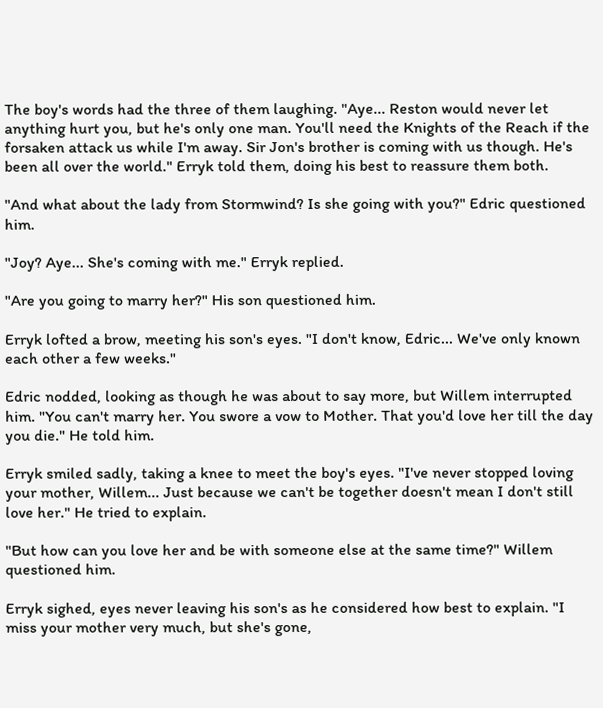The boy's words had the three of them laughing. "Aye... Reston would never let anything hurt you, but he's only one man. You'll need the Knights of the Reach if the forsaken attack us while I'm away. Sir Jon's brother is coming with us though. He's been all over the world." Erryk told them, doing his best to reassure them both.

"And what about the lady from Stormwind? Is she going with you?" Edric questioned him.

"Joy? Aye... She's coming with me." Erryk replied.

"Are you going to marry her?" His son questioned him.

Erryk lofted a brow, meeting his son's eyes. "I don't know, Edric... We've only known each other a few weeks."

Edric nodded, looking as though he was about to say more, but Willem interrupted him. "You can't marry her. You swore a vow to Mother. That you'd love her till the day you die." He told him.

Erryk smiled sadly, taking a knee to meet the boy's eyes. "I've never stopped loving your mother, Willem... Just because we can't be together doesn't mean I don't still love her." He tried to explain.

"But how can you love her and be with someone else at the same time?" Willem questioned him.

Erryk sighed, eyes never leaving his son's as he considered how best to explain. "I miss your mother very much, but she's gone,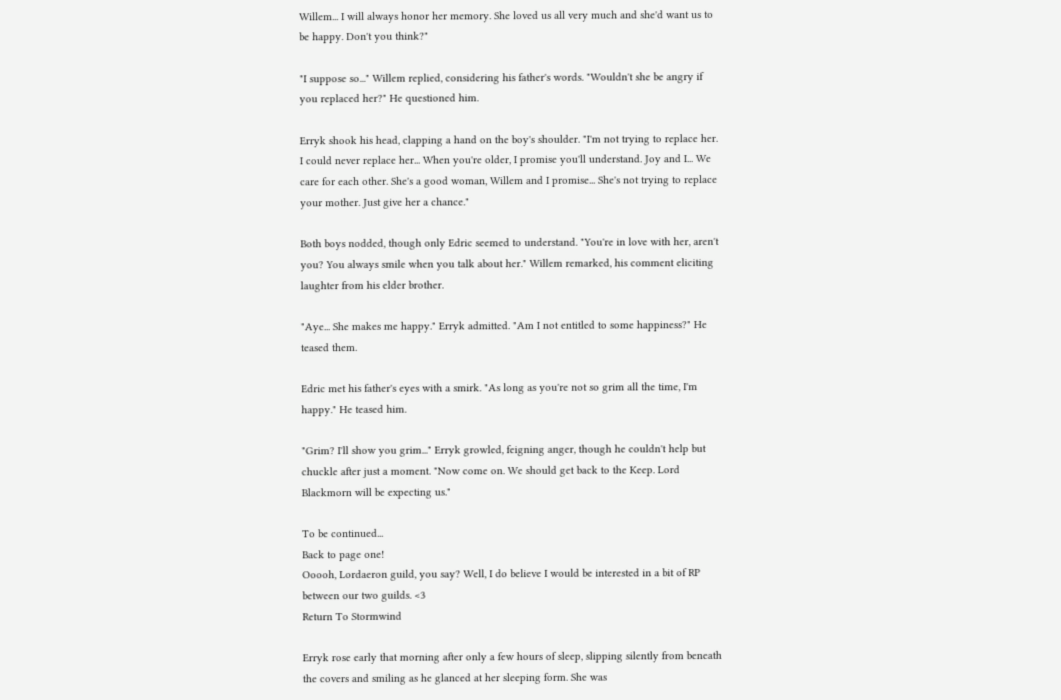Willem... I will always honor her memory. She loved us all very much and she'd want us to be happy. Don't you think?"

"I suppose so..." Willem replied, considering his father's words. "Wouldn't she be angry if you replaced her?" He questioned him.

Erryk shook his head, clapping a hand on the boy's shoulder. "I'm not trying to replace her. I could never replace her... When you're older, I promise you'll understand. Joy and I... We care for each other. She's a good woman, Willem and I promise... She's not trying to replace your mother. Just give her a chance."

Both boys nodded, though only Edric seemed to understand. "You're in love with her, aren't you? You always smile when you talk about her." Willem remarked, his comment eliciting laughter from his elder brother.

"Aye... She makes me happy." Erryk admitted. "Am I not entitled to some happiness?" He teased them.

Edric met his father's eyes with a smirk. "As long as you're not so grim all the time, I'm happy." He teased him.

"Grim? I'll show you grim..." Erryk growled, feigning anger, though he couldn't help but chuckle after just a moment. "Now come on. We should get back to the Keep. Lord Blackmorn will be expecting us."

To be continued...
Back to page one!
Ooooh, Lordaeron guild, you say? Well, I do believe I would be interested in a bit of RP between our two guilds. <3
Return To Stormwind

Erryk rose early that morning after only a few hours of sleep, slipping silently from beneath the covers and smiling as he glanced at her sleeping form. She was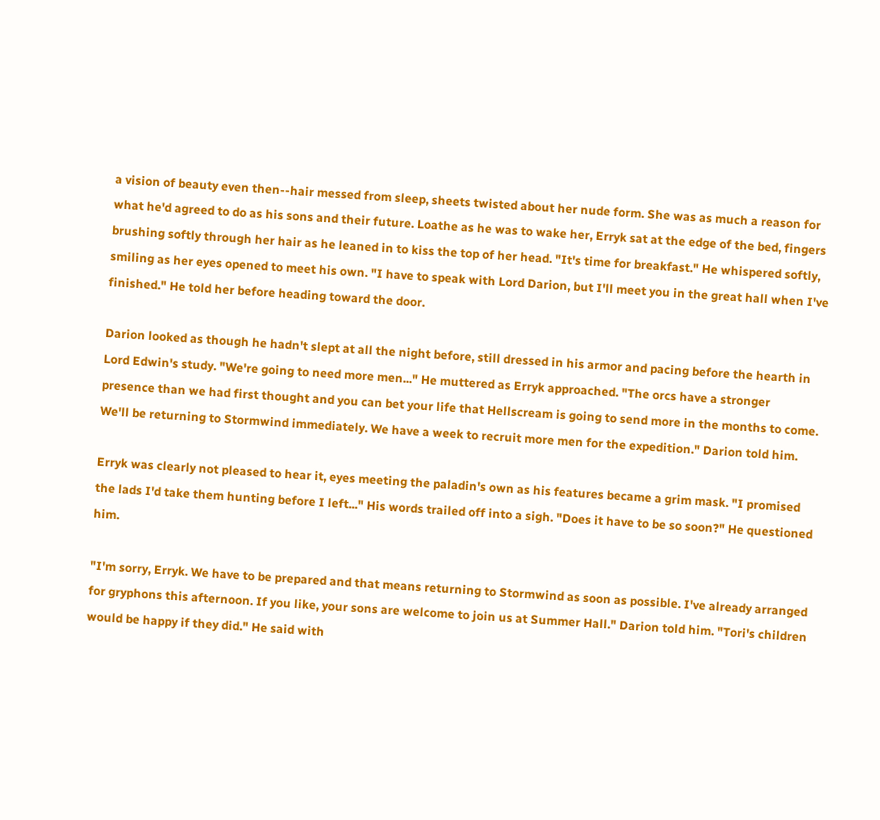a vision of beauty even then--hair messed from sleep, sheets twisted about her nude form. She was as much a reason for what he'd agreed to do as his sons and their future. Loathe as he was to wake her, Erryk sat at the edge of the bed, fingers brushing softly through her hair as he leaned in to kiss the top of her head. "It's time for breakfast." He whispered softly, smiling as her eyes opened to meet his own. "I have to speak with Lord Darion, but I'll meet you in the great hall when I've finished." He told her before heading toward the door.

Darion looked as though he hadn't slept at all the night before, still dressed in his armor and pacing before the hearth in Lord Edwin's study. "We're going to need more men..." He muttered as Erryk approached. "The orcs have a stronger presence than we had first thought and you can bet your life that Hellscream is going to send more in the months to come. We'll be returning to Stormwind immediately. We have a week to recruit more men for the expedition." Darion told him.

Erryk was clearly not pleased to hear it, eyes meeting the paladin's own as his features became a grim mask. "I promised the lads I'd take them hunting before I left..." His words trailed off into a sigh. "Does it have to be so soon?" He questioned him.

"I'm sorry, Erryk. We have to be prepared and that means returning to Stormwind as soon as possible. I've already arranged for gryphons this afternoon. If you like, your sons are welcome to join us at Summer Hall." Darion told him. "Tori's children would be happy if they did." He said with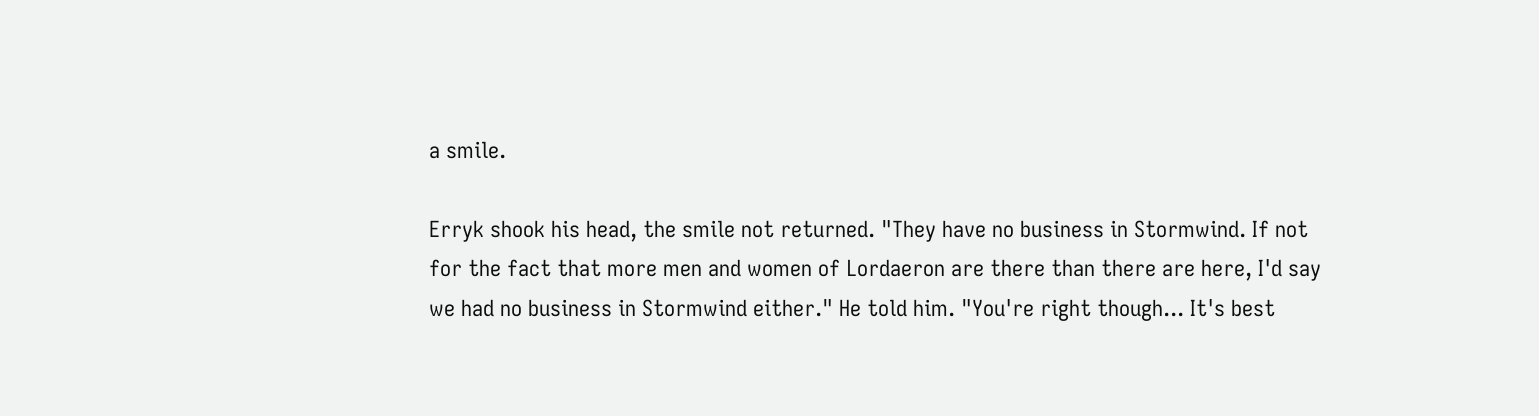a smile.

Erryk shook his head, the smile not returned. "They have no business in Stormwind. If not for the fact that more men and women of Lordaeron are there than there are here, I'd say we had no business in Stormwind either." He told him. "You're right though... It's best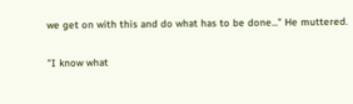we get on with this and do what has to be done..." He muttered.

"I know what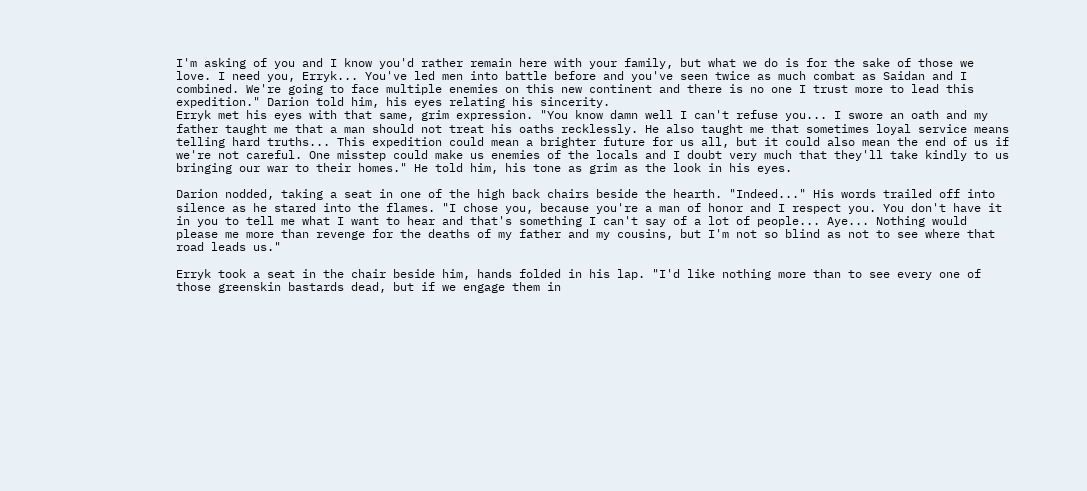I'm asking of you and I know you'd rather remain here with your family, but what we do is for the sake of those we love. I need you, Erryk... You've led men into battle before and you've seen twice as much combat as Saidan and I combined. We're going to face multiple enemies on this new continent and there is no one I trust more to lead this expedition." Darion told him, his eyes relating his sincerity.
Erryk met his eyes with that same, grim expression. "You know damn well I can't refuse you... I swore an oath and my father taught me that a man should not treat his oaths recklessly. He also taught me that sometimes loyal service means telling hard truths... This expedition could mean a brighter future for us all, but it could also mean the end of us if we're not careful. One misstep could make us enemies of the locals and I doubt very much that they'll take kindly to us bringing our war to their homes." He told him, his tone as grim as the look in his eyes.

Darion nodded, taking a seat in one of the high back chairs beside the hearth. "Indeed..." His words trailed off into silence as he stared into the flames. "I chose you, because you're a man of honor and I respect you. You don't have it in you to tell me what I want to hear and that's something I can't say of a lot of people... Aye... Nothing would please me more than revenge for the deaths of my father and my cousins, but I'm not so blind as not to see where that road leads us."

Erryk took a seat in the chair beside him, hands folded in his lap. "I'd like nothing more than to see every one of those greenskin bastards dead, but if we engage them in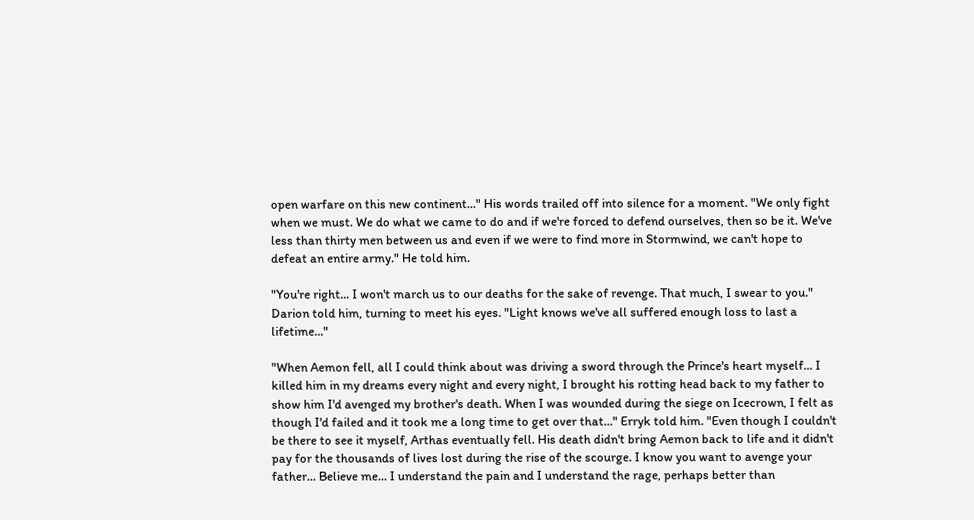open warfare on this new continent..." His words trailed off into silence for a moment. "We only fight when we must. We do what we came to do and if we're forced to defend ourselves, then so be it. We've less than thirty men between us and even if we were to find more in Stormwind, we can't hope to defeat an entire army." He told him.

"You're right... I won't march us to our deaths for the sake of revenge. That much, I swear to you." Darion told him, turning to meet his eyes. "Light knows we've all suffered enough loss to last a lifetime..."

"When Aemon fell, all I could think about was driving a sword through the Prince's heart myself... I killed him in my dreams every night and every night, I brought his rotting head back to my father to show him I'd avenged my brother's death. When I was wounded during the siege on Icecrown, I felt as though I'd failed and it took me a long time to get over that..." Erryk told him. "Even though I couldn't be there to see it myself, Arthas eventually fell. His death didn't bring Aemon back to life and it didn't pay for the thousands of lives lost during the rise of the scourge. I know you want to avenge your father... Believe me... I understand the pain and I understand the rage, perhaps better than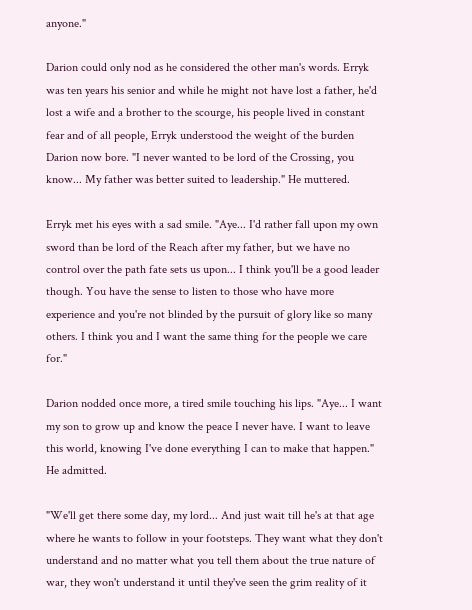anyone."

Darion could only nod as he considered the other man's words. Erryk was ten years his senior and while he might not have lost a father, he'd lost a wife and a brother to the scourge, his people lived in constant fear and of all people, Erryk understood the weight of the burden Darion now bore. "I never wanted to be lord of the Crossing, you know... My father was better suited to leadership." He muttered.

Erryk met his eyes with a sad smile. "Aye... I'd rather fall upon my own sword than be lord of the Reach after my father, but we have no control over the path fate sets us upon... I think you'll be a good leader though. You have the sense to listen to those who have more experience and you're not blinded by the pursuit of glory like so many others. I think you and I want the same thing for the people we care for."

Darion nodded once more, a tired smile touching his lips. "Aye... I want my son to grow up and know the peace I never have. I want to leave this world, knowing I've done everything I can to make that happen." He admitted.

"We'll get there some day, my lord... And just wait till he's at that age where he wants to follow in your footsteps. They want what they don't understand and no matter what you tell them about the true nature of war, they won't understand it until they've seen the grim reality of it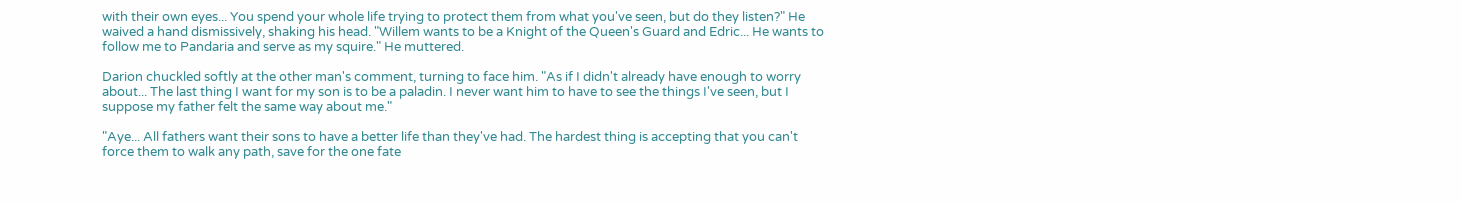with their own eyes... You spend your whole life trying to protect them from what you've seen, but do they listen?" He waived a hand dismissively, shaking his head. "Willem wants to be a Knight of the Queen's Guard and Edric... He wants to follow me to Pandaria and serve as my squire." He muttered.

Darion chuckled softly at the other man's comment, turning to face him. "As if I didn't already have enough to worry about... The last thing I want for my son is to be a paladin. I never want him to have to see the things I've seen, but I suppose my father felt the same way about me."

"Aye... All fathers want their sons to have a better life than they've had. The hardest thing is accepting that you can't force them to walk any path, save for the one fate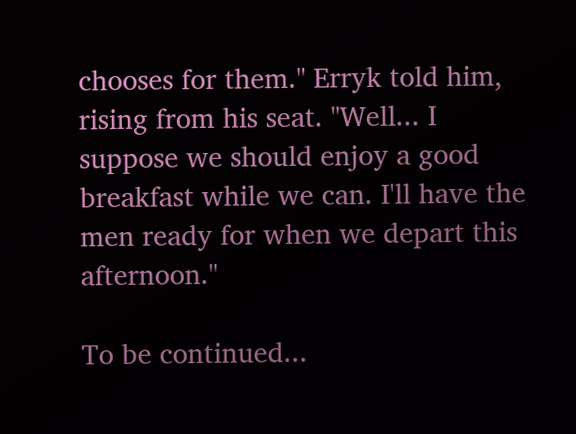chooses for them." Erryk told him, rising from his seat. "Well... I suppose we should enjoy a good breakfast while we can. I'll have the men ready for when we depart this afternoon."

To be continued...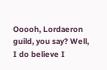Ooooh, Lordaeron guild, you say? Well, I do believe I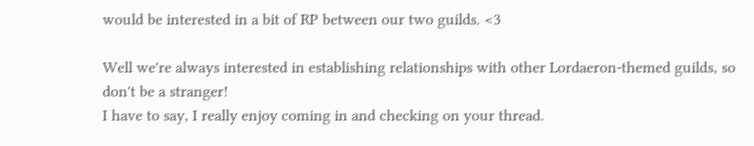would be interested in a bit of RP between our two guilds. <3

Well we're always interested in establishing relationships with other Lordaeron-themed guilds, so don't be a stranger!
I have to say, I really enjoy coming in and checking on your thread.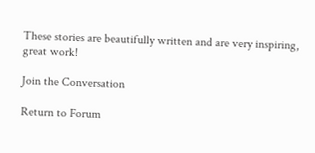These stories are beautifully written and are very inspiring, great work!

Join the Conversation

Return to Forum